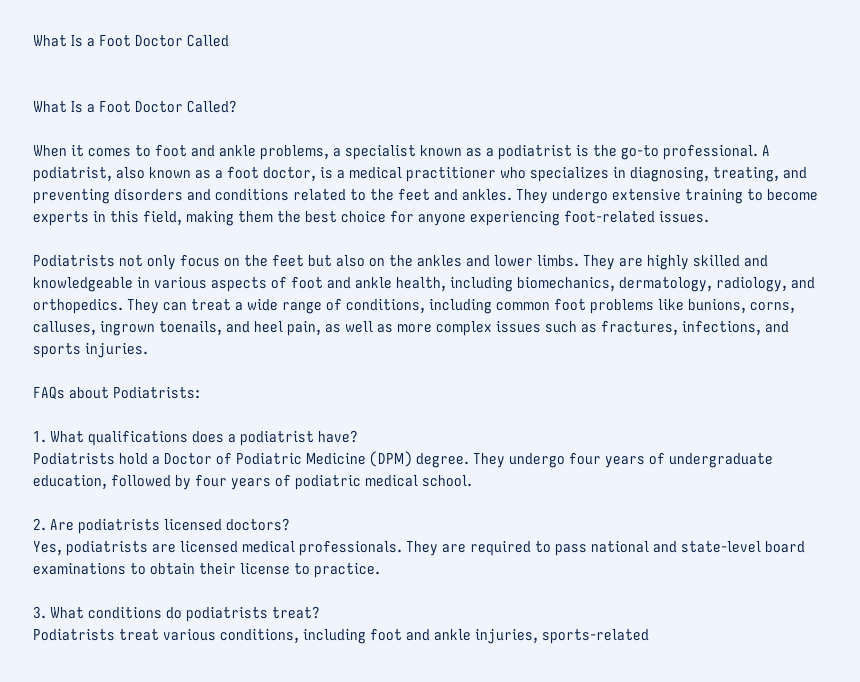What Is a Foot Doctor Called


What Is a Foot Doctor Called?

When it comes to foot and ankle problems, a specialist known as a podiatrist is the go-to professional. A podiatrist, also known as a foot doctor, is a medical practitioner who specializes in diagnosing, treating, and preventing disorders and conditions related to the feet and ankles. They undergo extensive training to become experts in this field, making them the best choice for anyone experiencing foot-related issues.

Podiatrists not only focus on the feet but also on the ankles and lower limbs. They are highly skilled and knowledgeable in various aspects of foot and ankle health, including biomechanics, dermatology, radiology, and orthopedics. They can treat a wide range of conditions, including common foot problems like bunions, corns, calluses, ingrown toenails, and heel pain, as well as more complex issues such as fractures, infections, and sports injuries.

FAQs about Podiatrists:

1. What qualifications does a podiatrist have?
Podiatrists hold a Doctor of Podiatric Medicine (DPM) degree. They undergo four years of undergraduate education, followed by four years of podiatric medical school.

2. Are podiatrists licensed doctors?
Yes, podiatrists are licensed medical professionals. They are required to pass national and state-level board examinations to obtain their license to practice.

3. What conditions do podiatrists treat?
Podiatrists treat various conditions, including foot and ankle injuries, sports-related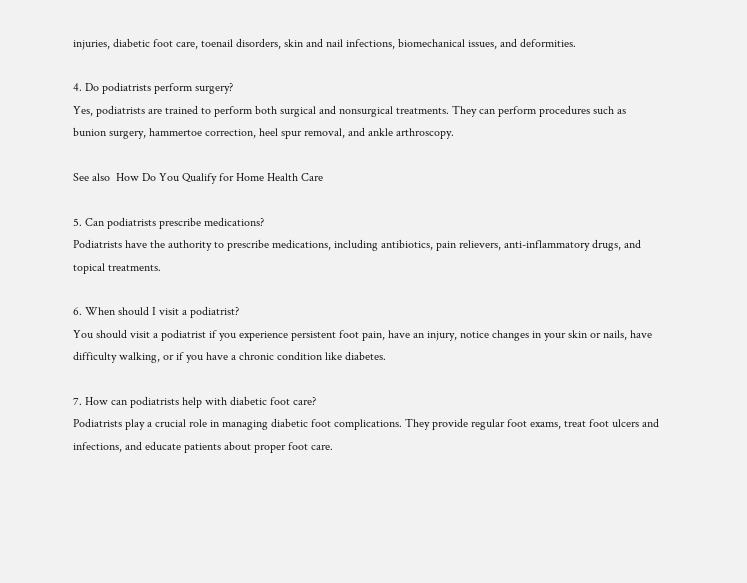injuries, diabetic foot care, toenail disorders, skin and nail infections, biomechanical issues, and deformities.

4. Do podiatrists perform surgery?
Yes, podiatrists are trained to perform both surgical and nonsurgical treatments. They can perform procedures such as bunion surgery, hammertoe correction, heel spur removal, and ankle arthroscopy.

See also  How Do You Qualify for Home Health Care

5. Can podiatrists prescribe medications?
Podiatrists have the authority to prescribe medications, including antibiotics, pain relievers, anti-inflammatory drugs, and topical treatments.

6. When should I visit a podiatrist?
You should visit a podiatrist if you experience persistent foot pain, have an injury, notice changes in your skin or nails, have difficulty walking, or if you have a chronic condition like diabetes.

7. How can podiatrists help with diabetic foot care?
Podiatrists play a crucial role in managing diabetic foot complications. They provide regular foot exams, treat foot ulcers and infections, and educate patients about proper foot care.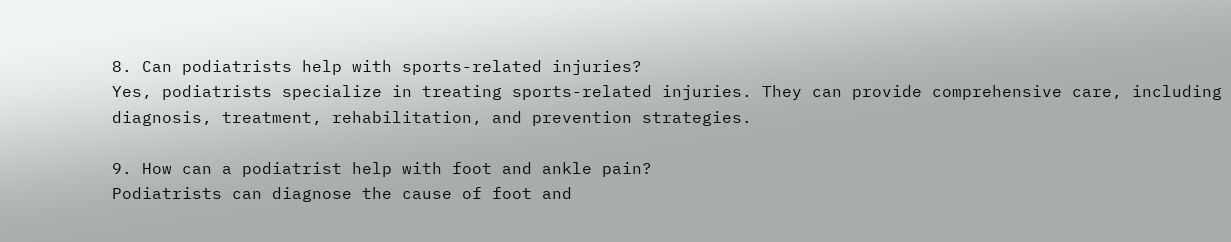8. Can podiatrists help with sports-related injuries?
Yes, podiatrists specialize in treating sports-related injuries. They can provide comprehensive care, including diagnosis, treatment, rehabilitation, and prevention strategies.

9. How can a podiatrist help with foot and ankle pain?
Podiatrists can diagnose the cause of foot and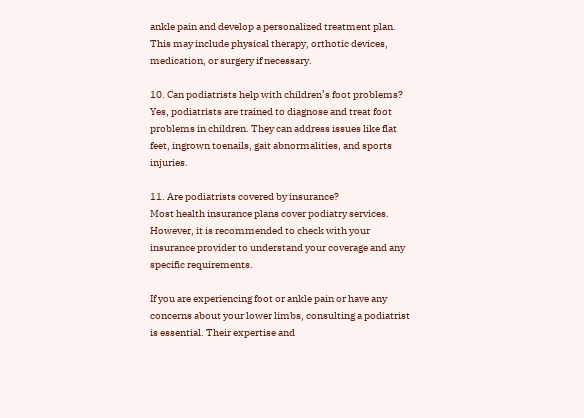ankle pain and develop a personalized treatment plan. This may include physical therapy, orthotic devices, medication, or surgery if necessary.

10. Can podiatrists help with children’s foot problems?
Yes, podiatrists are trained to diagnose and treat foot problems in children. They can address issues like flat feet, ingrown toenails, gait abnormalities, and sports injuries.

11. Are podiatrists covered by insurance?
Most health insurance plans cover podiatry services. However, it is recommended to check with your insurance provider to understand your coverage and any specific requirements.

If you are experiencing foot or ankle pain or have any concerns about your lower limbs, consulting a podiatrist is essential. Their expertise and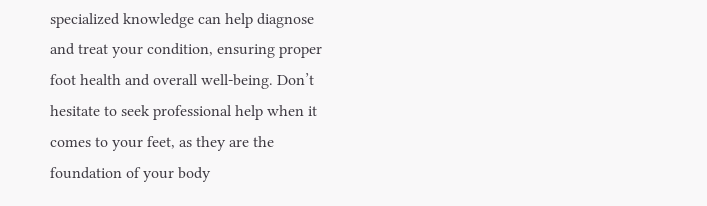specialized knowledge can help diagnose and treat your condition, ensuring proper foot health and overall well-being. Don’t hesitate to seek professional help when it comes to your feet, as they are the foundation of your body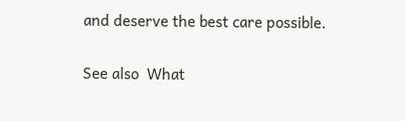and deserve the best care possible.

See also  What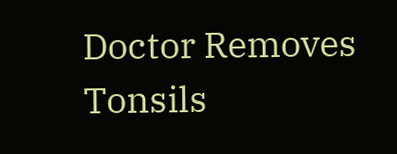Doctor Removes Tonsils